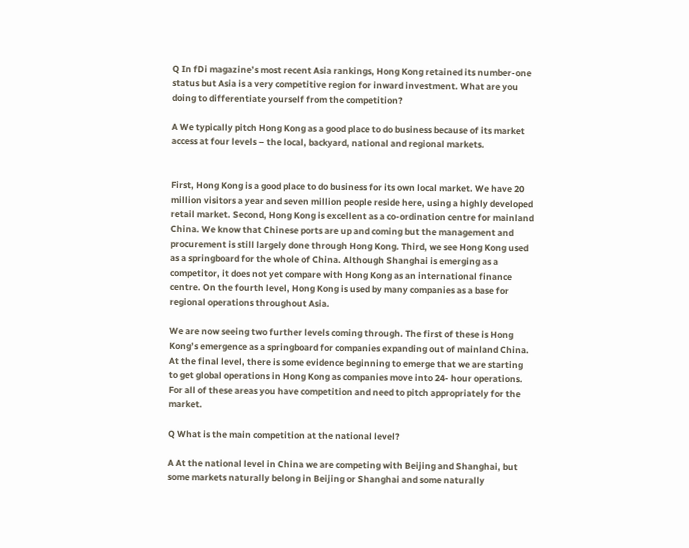Q In fDi magazine’s most recent Asia rankings, Hong Kong retained its number-one status but Asia is a very competitive region for inward investment. What are you doing to differentiate yourself from the competition?

A We typically pitch Hong Kong as a good place to do business because of its market access at four levels – the local, backyard, national and regional markets.


First, Hong Kong is a good place to do business for its own local market. We have 20 million visitors a year and seven million people reside here, using a highly developed retail market. Second, Hong Kong is excellent as a co-ordination centre for mainland China. We know that Chinese ports are up and coming but the management and procurement is still largely done through Hong Kong. Third, we see Hong Kong used as a springboard for the whole of China. Although Shanghai is emerging as a competitor, it does not yet compare with Hong Kong as an international finance centre. On the fourth level, Hong Kong is used by many companies as a base for regional operations throughout Asia.

We are now seeing two further levels coming through. The first of these is Hong Kong’s emergence as a springboard for companies expanding out of mainland China. At the final level, there is some evidence beginning to emerge that we are starting to get global operations in Hong Kong as companies move into 24- hour operations. For all of these areas you have competition and need to pitch appropriately for the market.

Q What is the main competition at the national level?

A At the national level in China we are competing with Beijing and Shanghai, but some markets naturally belong in Beijing or Shanghai and some naturally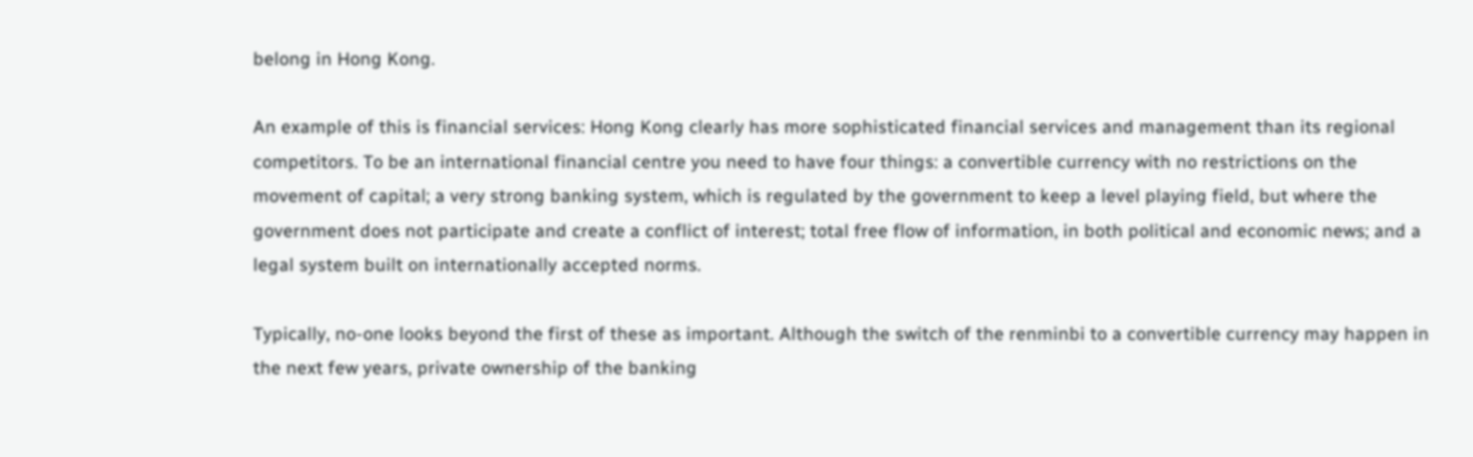belong in Hong Kong.

An example of this is financial services: Hong Kong clearly has more sophisticated financial services and management than its regional competitors. To be an international financial centre you need to have four things: a convertible currency with no restrictions on the movement of capital; a very strong banking system, which is regulated by the government to keep a level playing field, but where the government does not participate and create a conflict of interest; total free flow of information, in both political and economic news; and a legal system built on internationally accepted norms.

Typically, no-one looks beyond the first of these as important. Although the switch of the renminbi to a convertible currency may happen in the next few years, private ownership of the banking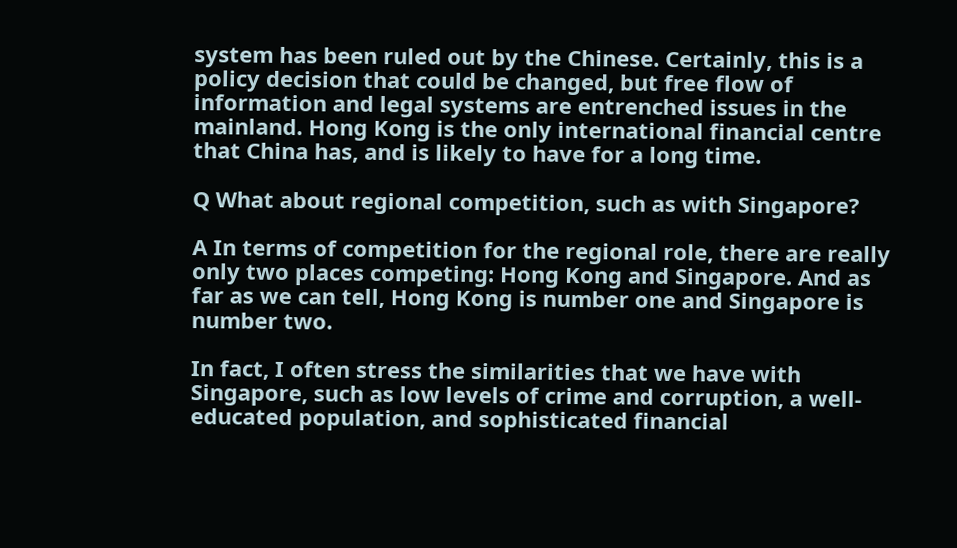system has been ruled out by the Chinese. Certainly, this is a policy decision that could be changed, but free flow of information and legal systems are entrenched issues in the mainland. Hong Kong is the only international financial centre that China has, and is likely to have for a long time.

Q What about regional competition, such as with Singapore?

A In terms of competition for the regional role, there are really only two places competing: Hong Kong and Singapore. And as far as we can tell, Hong Kong is number one and Singapore is number two.

In fact, I often stress the similarities that we have with Singapore, such as low levels of crime and corruption, a well-educated population, and sophisticated financial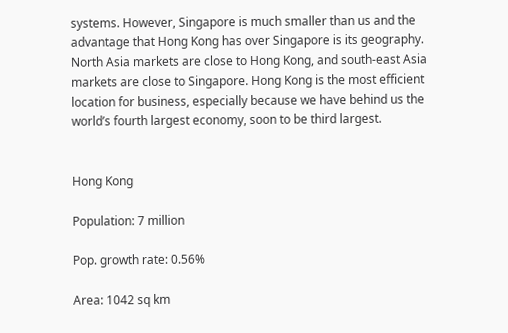systems. However, Singapore is much smaller than us and the advantage that Hong Kong has over Singapore is its geography. North Asia markets are close to Hong Kong, and south-east Asia markets are close to Singapore. Hong Kong is the most efficient location for business, especially because we have behind us the world’s fourth largest economy, soon to be third largest.


Hong Kong

Population: 7 million

Pop. growth rate: 0.56%

Area: 1042 sq km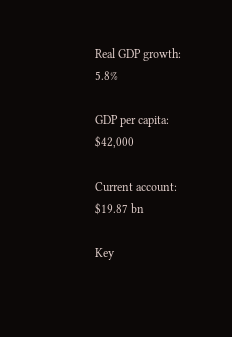Real GDP growth: 5.8%

GDP per capita: $42,000

Current account: $19.87 bn

Key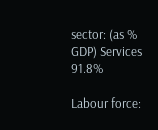sector: (as % GDP) Services 91.8%

Labour force: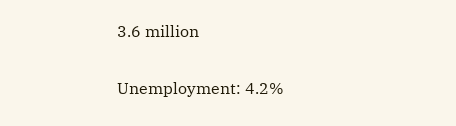3.6 million

Unemployment: 4.2%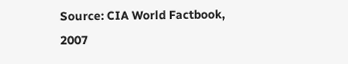Source: CIA World Factbook, 2007